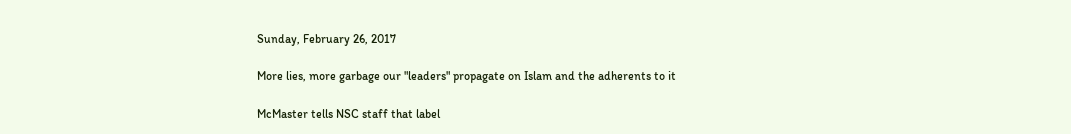Sunday, February 26, 2017

More lies, more garbage our "leaders" propagate on Islam and the adherents to it

McMaster tells NSC staff that label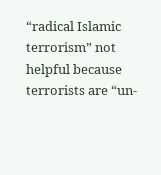“radical Islamic terrorism” not helpful because terrorists are “un-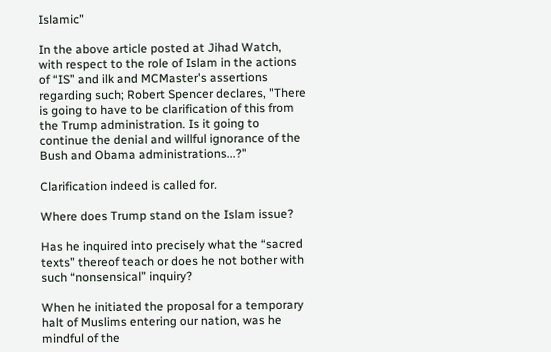Islamic”

In the above article posted at Jihad Watch, with respect to the role of Islam in the actions of “IS” and ilk and MCMaster's assertions regarding such; Robert Spencer declares, "There is going to have to be clarification of this from the Trump administration. Is it going to continue the denial and willful ignorance of the Bush and Obama administrations...?"

Clarification indeed is called for.

Where does Trump stand on the Islam issue?

Has he inquired into precisely what the “sacred texts” thereof teach or does he not bother with such “nonsensical” inquiry?

When he initiated the proposal for a temporary halt of Muslims entering our nation, was he mindful of the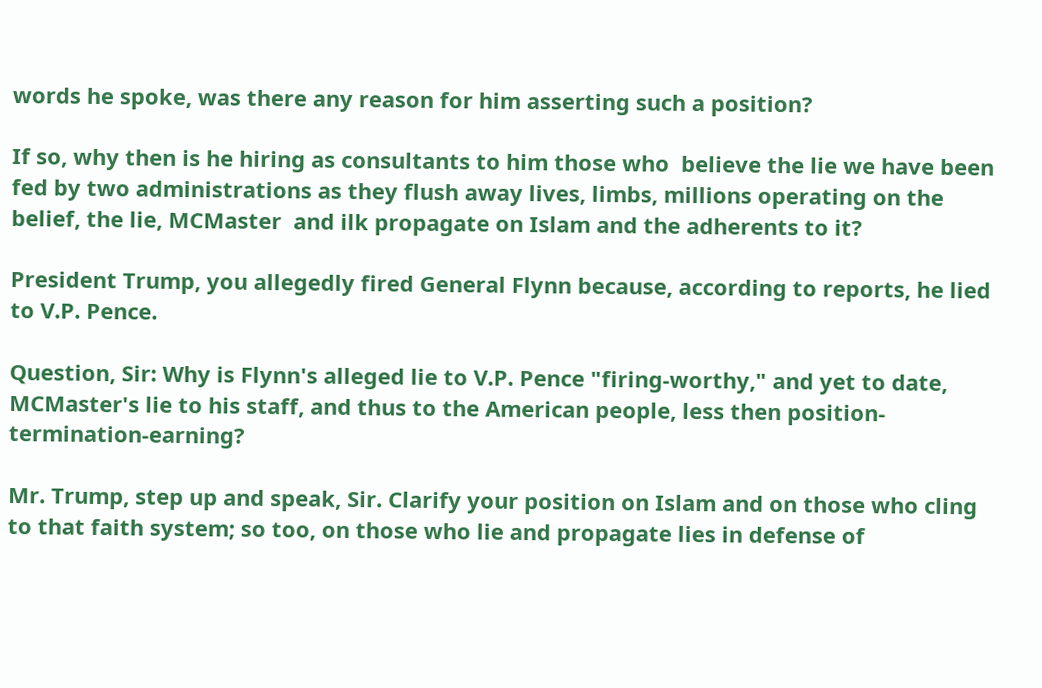words he spoke, was there any reason for him asserting such a position?

If so, why then is he hiring as consultants to him those who  believe the lie we have been fed by two administrations as they flush away lives, limbs, millions operating on the belief, the lie, MCMaster  and ilk propagate on Islam and the adherents to it?

President Trump, you allegedly fired General Flynn because, according to reports, he lied to V.P. Pence.

Question, Sir: Why is Flynn's alleged lie to V.P. Pence "firing-worthy," and yet to date, MCMaster's lie to his staff, and thus to the American people, less then position-termination-earning?

Mr. Trump, step up and speak, Sir. Clarify your position on Islam and on those who cling to that faith system; so too, on those who lie and propagate lies in defense of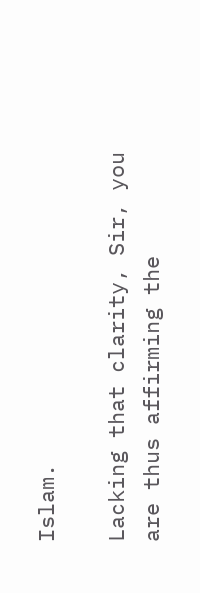Islam.

Lacking that clarity, Sir, you are thus affirming the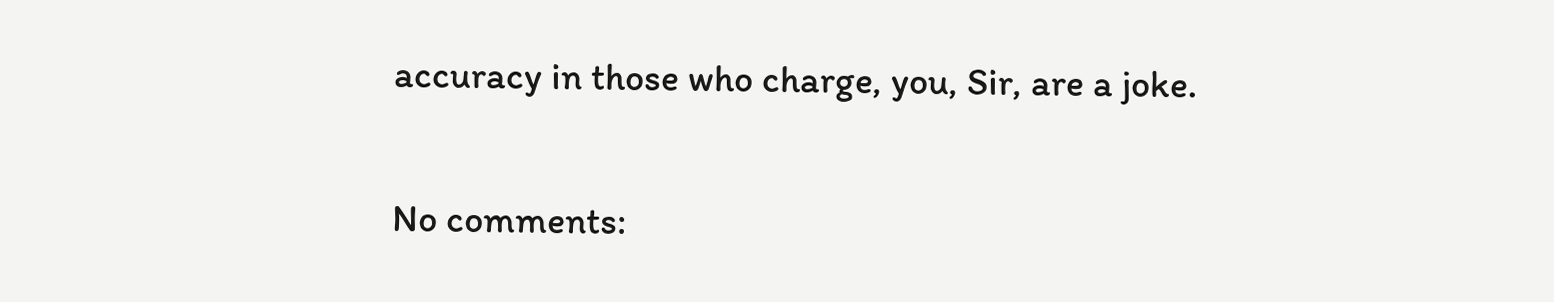accuracy in those who charge, you, Sir, are a joke.

No comments: